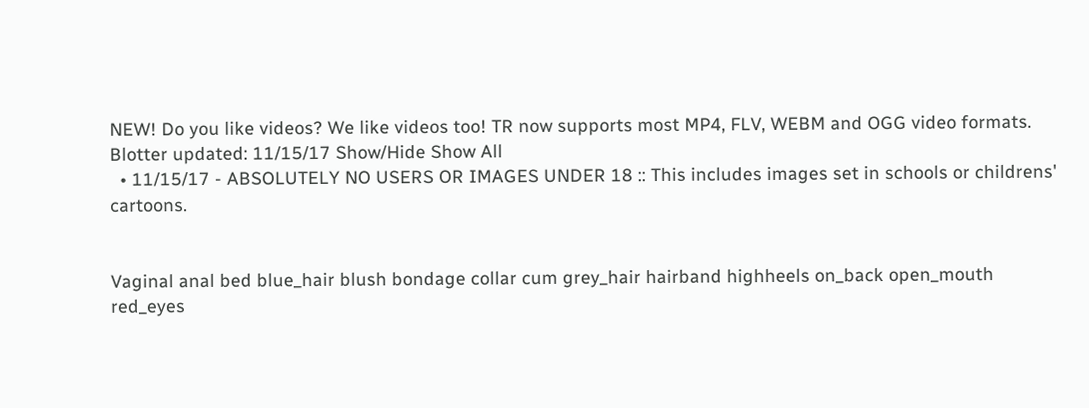NEW! Do you like videos? We like videos too! TR now supports most MP4, FLV, WEBM and OGG video formats.
Blotter updated: 11/15/17 Show/Hide Show All
  • 11/15/17 - ABSOLUTELY NO USERS OR IMAGES UNDER 18 :: This includes images set in schools or childrens' cartoons.


Vaginal anal bed blue_hair blush bondage collar cum grey_hair hairband highheels on_back open_mouth red_eyes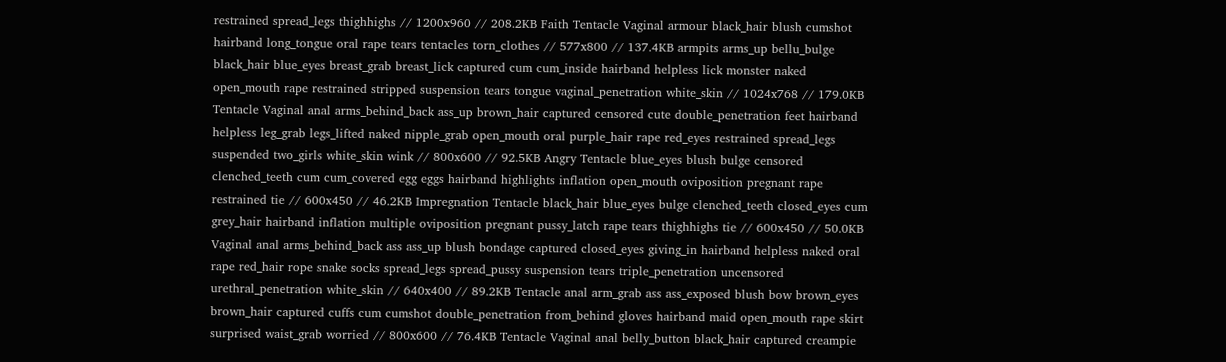restrained spread_legs thighhighs // 1200x960 // 208.2KB Faith Tentacle Vaginal armour black_hair blush cumshot hairband long_tongue oral rape tears tentacles torn_clothes // 577x800 // 137.4KB armpits arms_up bellu_bulge black_hair blue_eyes breast_grab breast_lick captured cum cum_inside hairband helpless lick monster naked open_mouth rape restrained stripped suspension tears tongue vaginal_penetration white_skin // 1024x768 // 179.0KB Tentacle Vaginal anal arms_behind_back ass_up brown_hair captured censored cute double_penetration feet hairband helpless leg_grab legs_lifted naked nipple_grab open_mouth oral purple_hair rape red_eyes restrained spread_legs suspended two_girls white_skin wink // 800x600 // 92.5KB Angry Tentacle blue_eyes blush bulge censored clenched_teeth cum cum_covered egg eggs hairband highlights inflation open_mouth oviposition pregnant rape restrained tie // 600x450 // 46.2KB Impregnation Tentacle black_hair blue_eyes bulge clenched_teeth closed_eyes cum grey_hair hairband inflation multiple oviposition pregnant pussy_latch rape tears thighhighs tie // 600x450 // 50.0KB Vaginal anal arms_behind_back ass ass_up blush bondage captured closed_eyes giving_in hairband helpless naked oral rape red_hair rope snake socks spread_legs spread_pussy suspension tears triple_penetration uncensored urethral_penetration white_skin // 640x400 // 89.2KB Tentacle anal arm_grab ass ass_exposed blush bow brown_eyes brown_hair captured cuffs cum cumshot double_penetration from_behind gloves hairband maid open_mouth rape skirt surprised waist_grab worried // 800x600 // 76.4KB Tentacle Vaginal anal belly_button black_hair captured creampie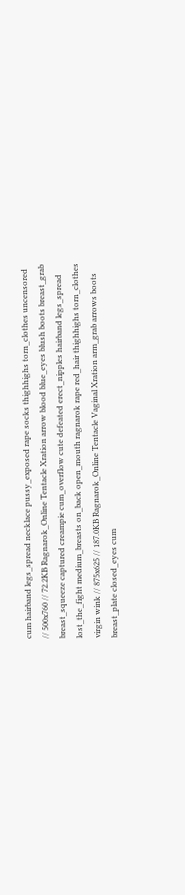cum hairband legs_spread necklace pussy_exposed rape socks thighhighs torn_clothes uncensored // 500x760 // 72.2KB Ragnarok_Online Tentacle Xration arrow blood blue_eyes blush boots breast_grab breast_squeeze captured creampie cum_overflow cute defeated erect_nipples hairband legs_spread lost_the_fight medium_breasts on_back open_mouth ragnarok rape red_hair thighhighs torn_clothes virgin wink // 875x625 // 187.0KB Ragnarok_Online Tentacle Vaginal Xration arm_grab arrows boots breast_plate closed_eyes cum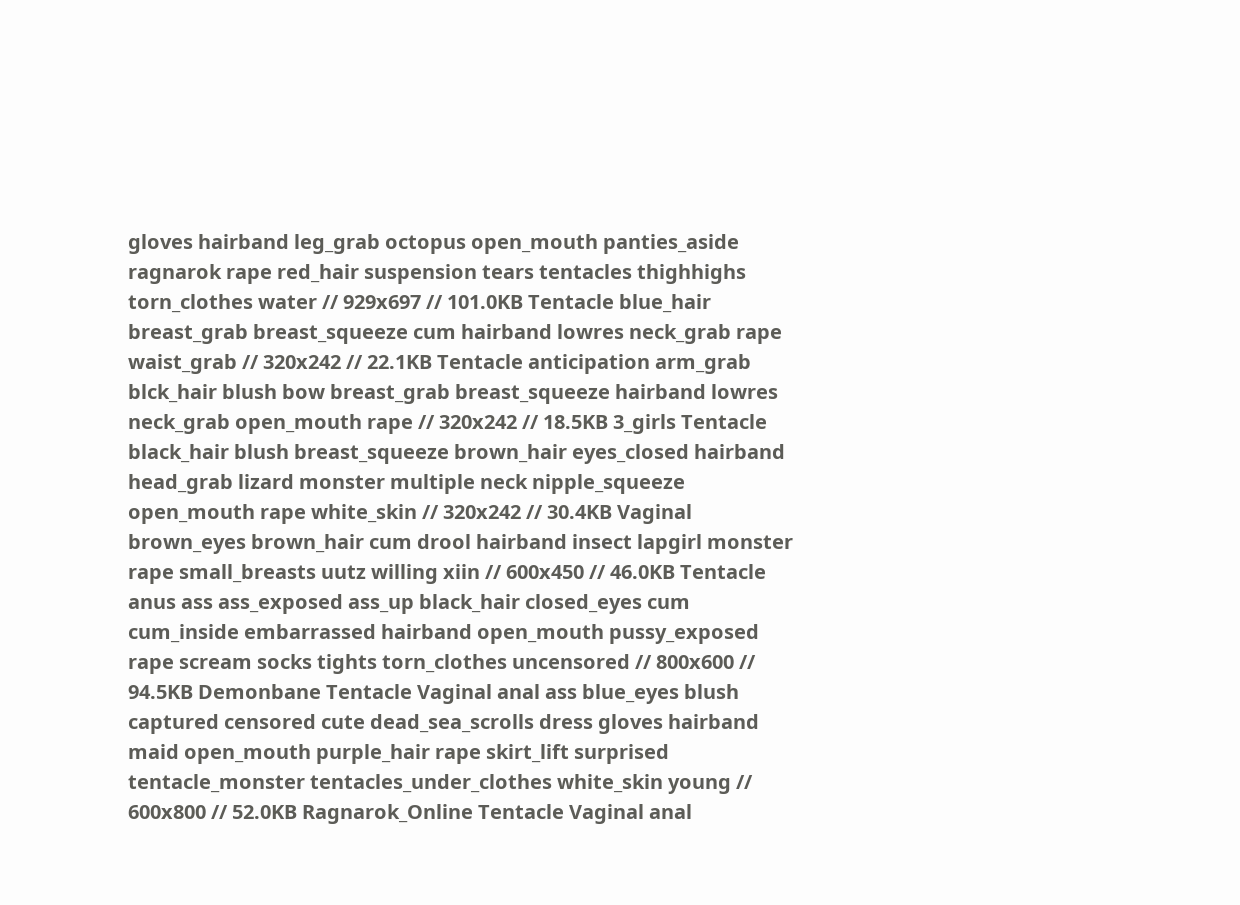gloves hairband leg_grab octopus open_mouth panties_aside ragnarok rape red_hair suspension tears tentacles thighhighs torn_clothes water // 929x697 // 101.0KB Tentacle blue_hair breast_grab breast_squeeze cum hairband lowres neck_grab rape waist_grab // 320x242 // 22.1KB Tentacle anticipation arm_grab blck_hair blush bow breast_grab breast_squeeze hairband lowres neck_grab open_mouth rape // 320x242 // 18.5KB 3_girls Tentacle black_hair blush breast_squeeze brown_hair eyes_closed hairband head_grab lizard monster multiple neck nipple_squeeze open_mouth rape white_skin // 320x242 // 30.4KB Vaginal brown_eyes brown_hair cum drool hairband insect lapgirl monster rape small_breasts uutz willing xiin // 600x450 // 46.0KB Tentacle anus ass ass_exposed ass_up black_hair closed_eyes cum cum_inside embarrassed hairband open_mouth pussy_exposed rape scream socks tights torn_clothes uncensored // 800x600 // 94.5KB Demonbane Tentacle Vaginal anal ass blue_eyes blush captured censored cute dead_sea_scrolls dress gloves hairband maid open_mouth purple_hair rape skirt_lift surprised tentacle_monster tentacles_under_clothes white_skin young // 600x800 // 52.0KB Ragnarok_Online Tentacle Vaginal anal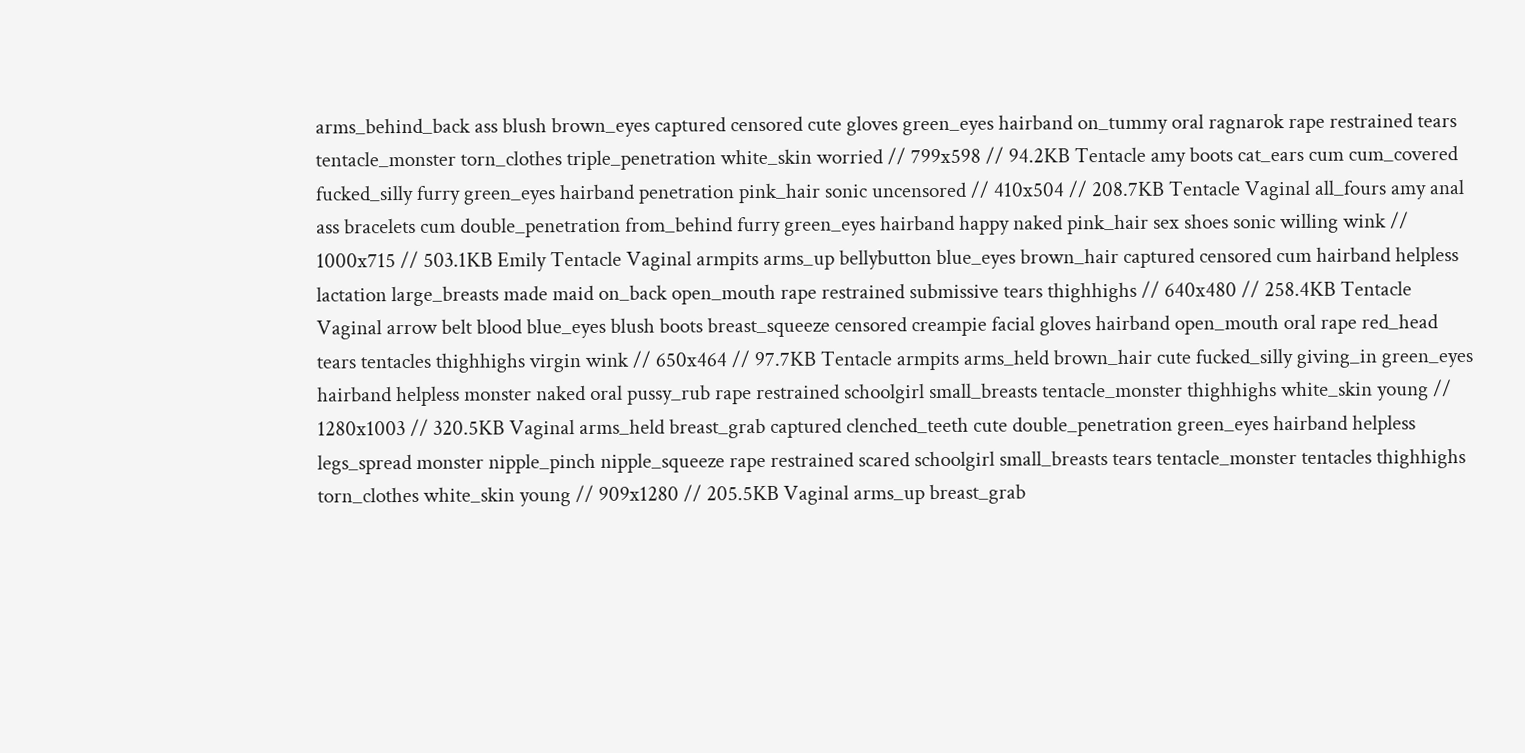arms_behind_back ass blush brown_eyes captured censored cute gloves green_eyes hairband on_tummy oral ragnarok rape restrained tears tentacle_monster torn_clothes triple_penetration white_skin worried // 799x598 // 94.2KB Tentacle amy boots cat_ears cum cum_covered fucked_silly furry green_eyes hairband penetration pink_hair sonic uncensored // 410x504 // 208.7KB Tentacle Vaginal all_fours amy anal ass bracelets cum double_penetration from_behind furry green_eyes hairband happy naked pink_hair sex shoes sonic willing wink // 1000x715 // 503.1KB Emily Tentacle Vaginal armpits arms_up bellybutton blue_eyes brown_hair captured censored cum hairband helpless lactation large_breasts made maid on_back open_mouth rape restrained submissive tears thighhighs // 640x480 // 258.4KB Tentacle Vaginal arrow belt blood blue_eyes blush boots breast_squeeze censored creampie facial gloves hairband open_mouth oral rape red_head tears tentacles thighhighs virgin wink // 650x464 // 97.7KB Tentacle armpits arms_held brown_hair cute fucked_silly giving_in green_eyes hairband helpless monster naked oral pussy_rub rape restrained schoolgirl small_breasts tentacle_monster thighhighs white_skin young // 1280x1003 // 320.5KB Vaginal arms_held breast_grab captured clenched_teeth cute double_penetration green_eyes hairband helpless legs_spread monster nipple_pinch nipple_squeeze rape restrained scared schoolgirl small_breasts tears tentacle_monster tentacles thighhighs torn_clothes white_skin young // 909x1280 // 205.5KB Vaginal arms_up breast_grab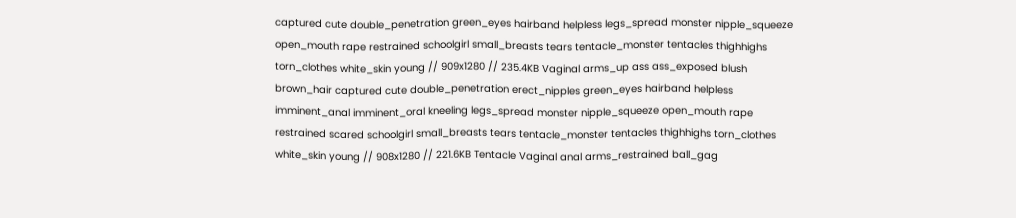captured cute double_penetration green_eyes hairband helpless legs_spread monster nipple_squeeze open_mouth rape restrained schoolgirl small_breasts tears tentacle_monster tentacles thighhighs torn_clothes white_skin young // 909x1280 // 235.4KB Vaginal arms_up ass ass_exposed blush brown_hair captured cute double_penetration erect_nipples green_eyes hairband helpless imminent_anal imminent_oral kneeling legs_spread monster nipple_squeeze open_mouth rape restrained scared schoolgirl small_breasts tears tentacle_monster tentacles thighhighs torn_clothes white_skin young // 908x1280 // 221.6KB Tentacle Vaginal anal arms_restrained ball_gag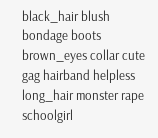black_hair blush bondage boots brown_eyes collar cute gag hairband helpless long_hair monster rape schoolgirl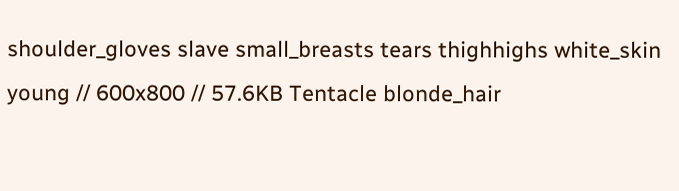shoulder_gloves slave small_breasts tears thighhighs white_skin young // 600x800 // 57.6KB Tentacle blonde_hair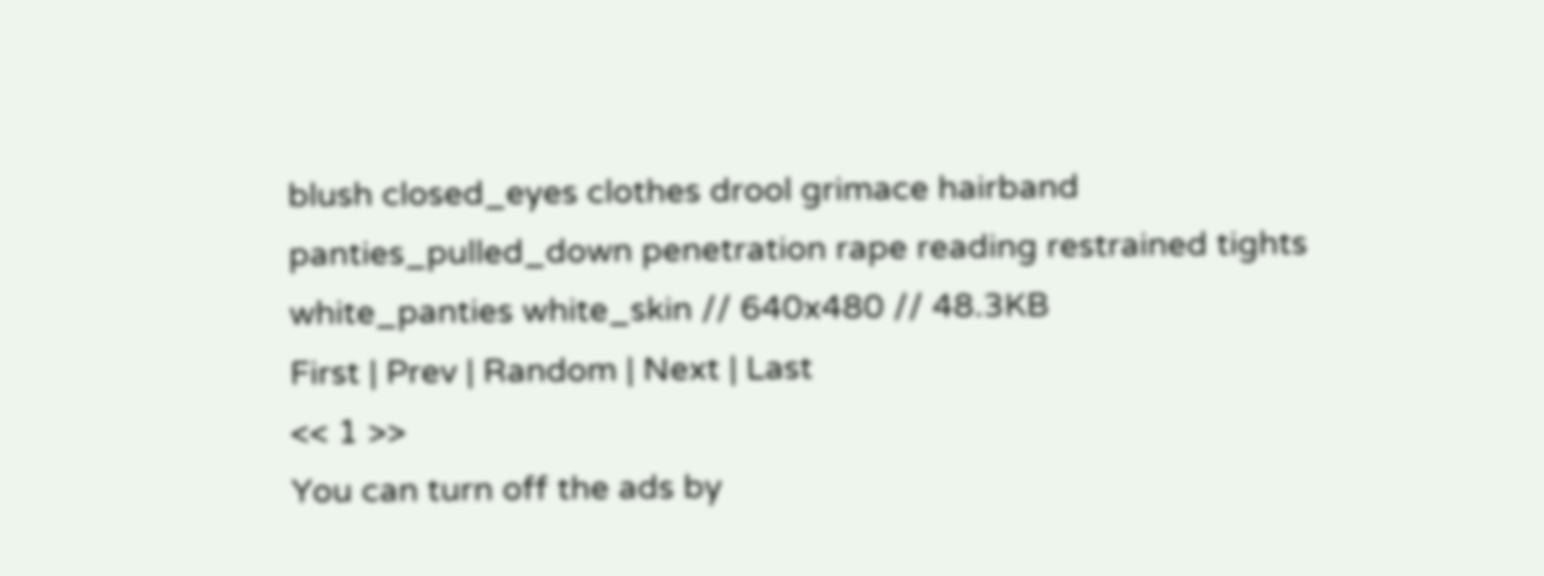blush closed_eyes clothes drool grimace hairband panties_pulled_down penetration rape reading restrained tights white_panties white_skin // 640x480 // 48.3KB
First | Prev | Random | Next | Last
<< 1 >>
You can turn off the ads by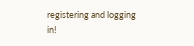registering and logging in!